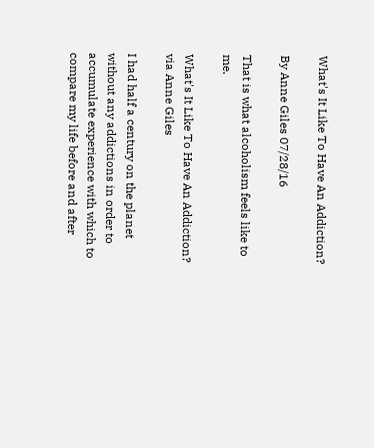What's It Like To Have An Addiction?

By Anne Giles 07/28/16

That is what alcoholism feels like to me.

What's It Like To Have An Addiction?
via Anne Giles

I had half a century on the planet without any addictions in order to accumulate experience with which to compare my life before and after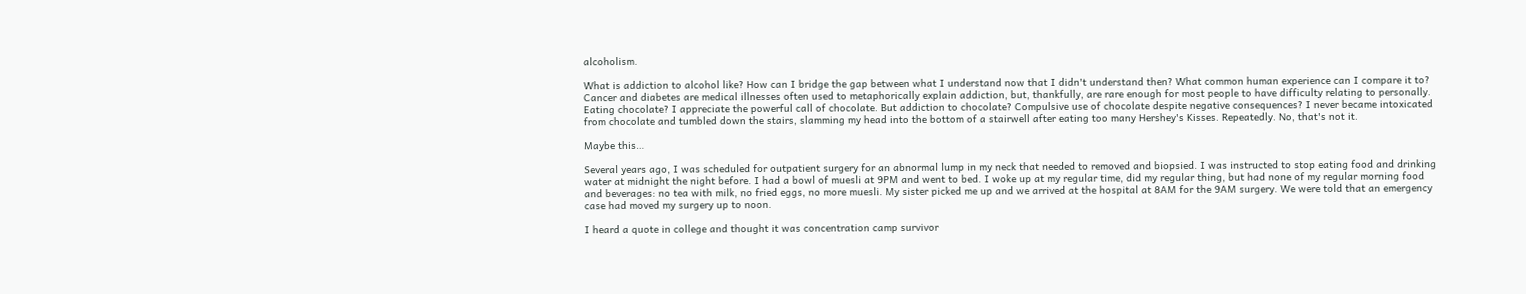alcoholism.

What is addiction to alcohol like? How can I bridge the gap between what I understand now that I didn't understand then? What common human experience can I compare it to? Cancer and diabetes are medical illnesses often used to metaphorically explain addiction, but, thankfully, are rare enough for most people to have difficulty relating to personally. Eating chocolate? I appreciate the powerful call of chocolate. But addiction to chocolate? Compulsive use of chocolate despite negative consequences? I never became intoxicated from chocolate and tumbled down the stairs, slamming my head into the bottom of a stairwell after eating too many Hershey's Kisses. Repeatedly. No, that's not it.

Maybe this…

Several years ago, I was scheduled for outpatient surgery for an abnormal lump in my neck that needed to removed and biopsied. I was instructed to stop eating food and drinking water at midnight the night before. I had a bowl of muesli at 9PM and went to bed. I woke up at my regular time, did my regular thing, but had none of my regular morning food and beverages: no tea with milk, no fried eggs, no more muesli. My sister picked me up and we arrived at the hospital at 8AM for the 9AM surgery. We were told that an emergency case had moved my surgery up to noon.

I heard a quote in college and thought it was concentration camp survivor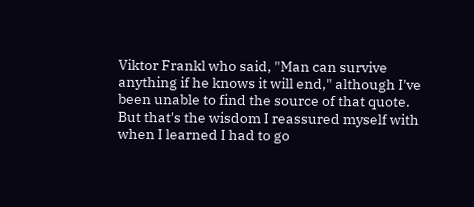Viktor Frankl who said, "Man can survive anything if he knows it will end," although I've been unable to find the source of that quote. But that's the wisdom I reassured myself with when I learned I had to go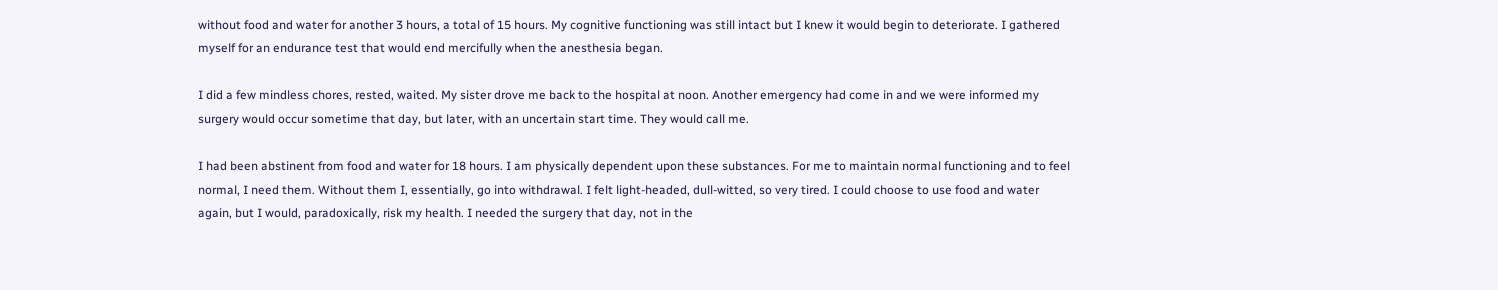without food and water for another 3 hours, a total of 15 hours. My cognitive functioning was still intact but I knew it would begin to deteriorate. I gathered myself for an endurance test that would end mercifully when the anesthesia began.

I did a few mindless chores, rested, waited. My sister drove me back to the hospital at noon. Another emergency had come in and we were informed my surgery would occur sometime that day, but later, with an uncertain start time. They would call me.

I had been abstinent from food and water for 18 hours. I am physically dependent upon these substances. For me to maintain normal functioning and to feel normal, I need them. Without them I, essentially, go into withdrawal. I felt light-headed, dull-witted, so very tired. I could choose to use food and water again, but I would, paradoxically, risk my health. I needed the surgery that day, not in the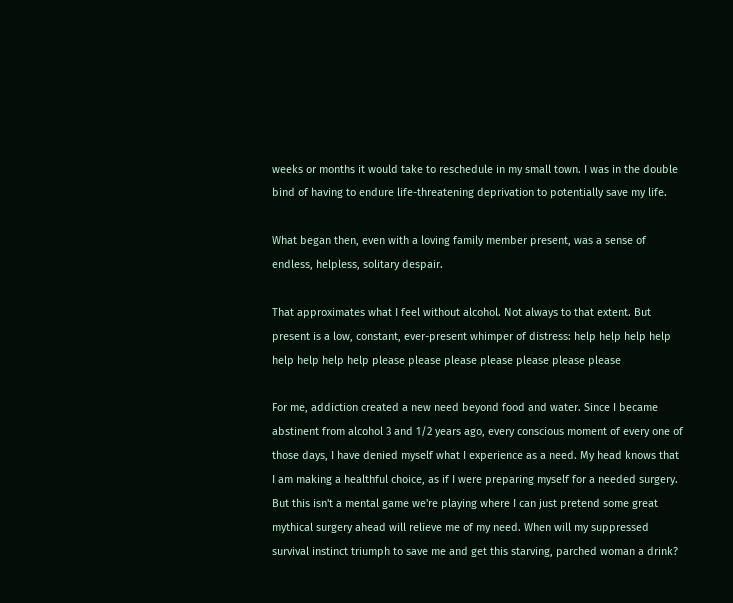weeks or months it would take to reschedule in my small town. I was in the double bind of having to endure life-threatening deprivation to potentially save my life.

What began then, even with a loving family member present, was a sense of endless, helpless, solitary despair.

That approximates what I feel without alcohol. Not always to that extent. But present is a low, constant, ever-present whimper of distress: help help help help help help help help please please please please please please please

For me, addiction created a new need beyond food and water. Since I became abstinent from alcohol 3 and 1/2 years ago, every conscious moment of every one of those days, I have denied myself what I experience as a need. My head knows that I am making a healthful choice, as if I were preparing myself for a needed surgery. But this isn't a mental game we're playing where I can just pretend some great mythical surgery ahead will relieve me of my need. When will my suppressed survival instinct triumph to save me and get this starving, parched woman a drink?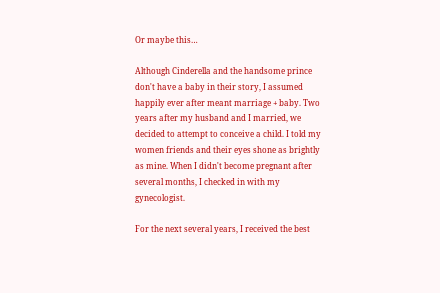Or maybe this…

Although Cinderella and the handsome prince don't have a baby in their story, I assumed happily ever after meant marriage + baby. Two years after my husband and I married, we decided to attempt to conceive a child. I told my women friends and their eyes shone as brightly as mine. When I didn't become pregnant after several months, I checked in with my gynecologist.

For the next several years, I received the best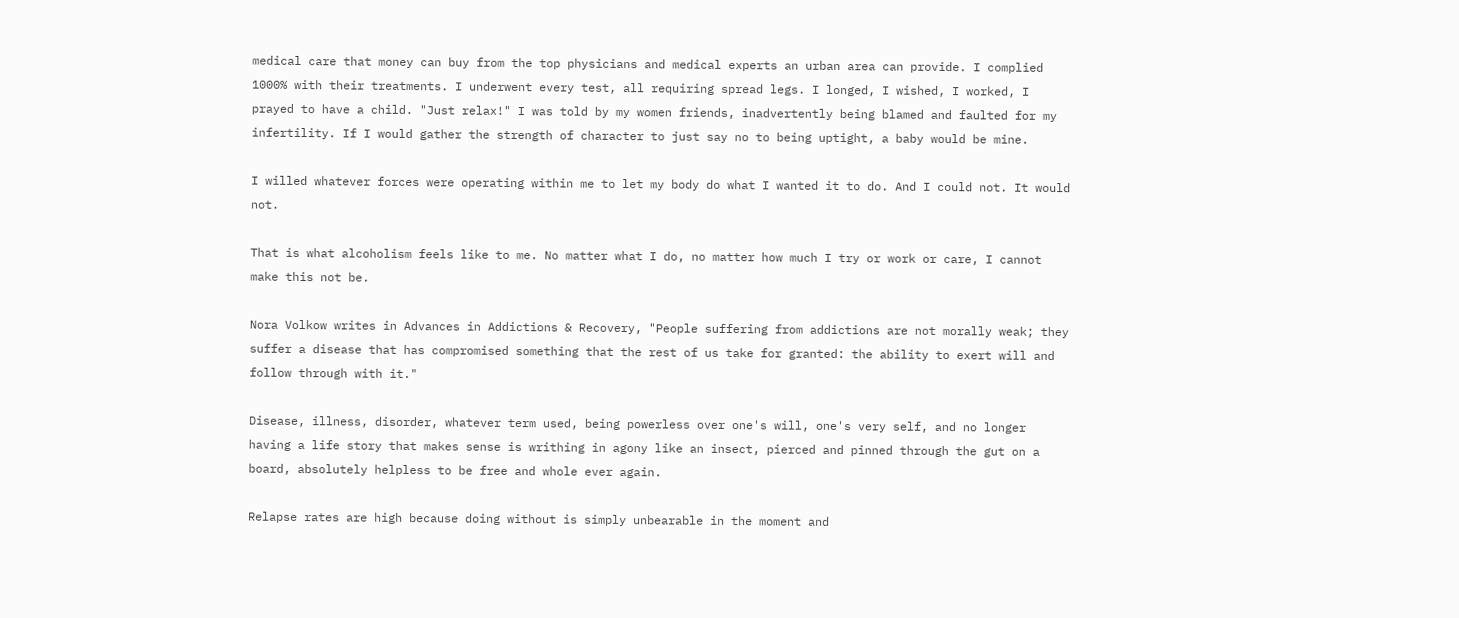medical care that money can buy from the top physicians and medical experts an urban area can provide. I complied 1000% with their treatments. I underwent every test, all requiring spread legs. I longed, I wished, I worked, I prayed to have a child. "Just relax!" I was told by my women friends, inadvertently being blamed and faulted for my infertility. If I would gather the strength of character to just say no to being uptight, a baby would be mine.

I willed whatever forces were operating within me to let my body do what I wanted it to do. And I could not. It would not.

That is what alcoholism feels like to me. No matter what I do, no matter how much I try or work or care, I cannot make this not be.

Nora Volkow writes in Advances in Addictions & Recovery, "People suffering from addictions are not morally weak; they suffer a disease that has compromised something that the rest of us take for granted: the ability to exert will and follow through with it."

Disease, illness, disorder, whatever term used, being powerless over one's will, one's very self, and no longer having a life story that makes sense is writhing in agony like an insect, pierced and pinned through the gut on a board, absolutely helpless to be free and whole ever again.

Relapse rates are high because doing without is simply unbearable in the moment and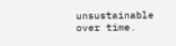unsustainable over time.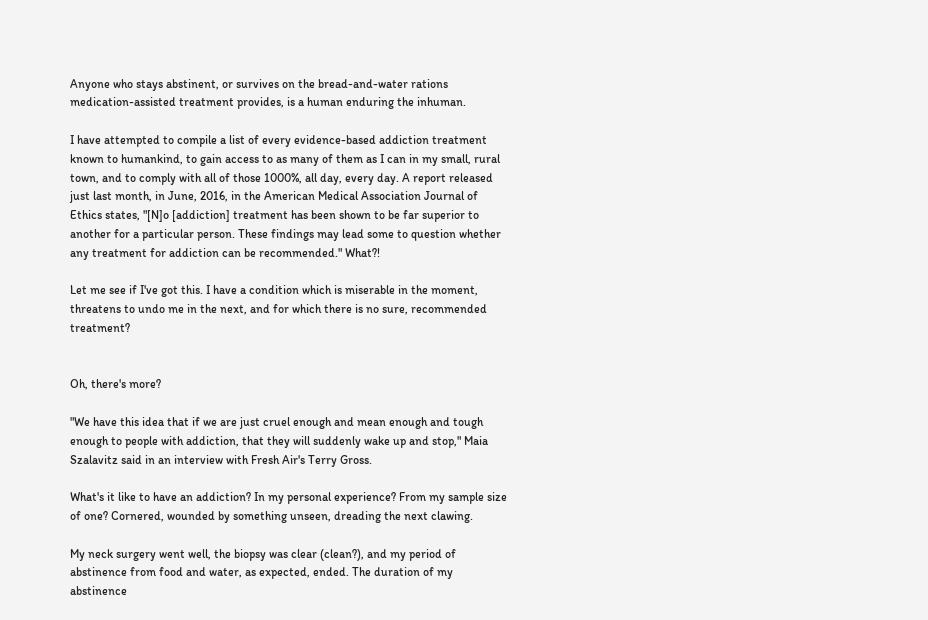Anyone who stays abstinent, or survives on the bread-and-water rations medication-assisted treatment provides, is a human enduring the inhuman.

I have attempted to compile a list of every evidence-based addiction treatment known to humankind, to gain access to as many of them as I can in my small, rural town, and to comply with all of those 1000%, all day, every day. A report released just last month, in June, 2016, in the American Medical Association Journal of Ethics states, "[N]o [addiction] treatment has been shown to be far superior to another for a particular person. These findings may lead some to question whether any treatment for addiction can be recommended." What?!

Let me see if I've got this. I have a condition which is miserable in the moment, threatens to undo me in the next, and for which there is no sure, recommended treatment?


Oh, there's more?

"We have this idea that if we are just cruel enough and mean enough and tough enough to people with addiction, that they will suddenly wake up and stop," Maia Szalavitz said in an interview with Fresh Air's Terry Gross.

What's it like to have an addiction? In my personal experience? From my sample size of one? Cornered, wounded by something unseen, dreading the next clawing.

My neck surgery went well, the biopsy was clear (clean?), and my period of abstinence from food and water, as expected, ended. The duration of my abstinence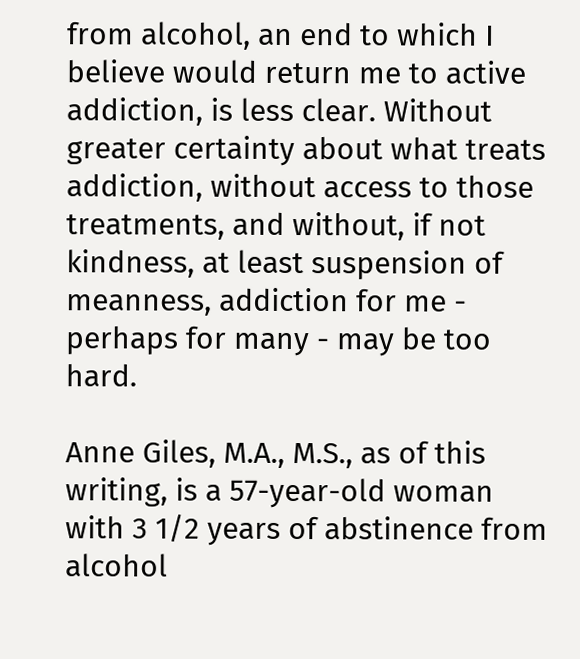from alcohol, an end to which I believe would return me to active addiction, is less clear. Without greater certainty about what treats addiction, without access to those treatments, and without, if not kindness, at least suspension of meanness, addiction for me - perhaps for many - may be too hard.

Anne Giles, M.A., M.S., as of this writing, is a 57-year-old woman with 3 1/2 years of abstinence from alcohol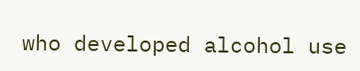who developed alcohol use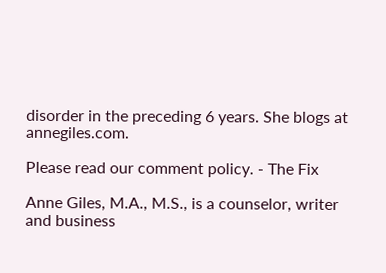disorder in the preceding 6 years. She blogs at annegiles.com.

Please read our comment policy. - The Fix

Anne Giles, M.A., M.S., is a counselor, writer and business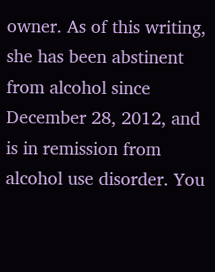owner. As of this writing, she has been abstinent from alcohol since December 28, 2012, and is in remission from alcohol use disorder. You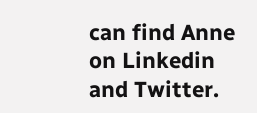can find Anne on Linkedin and Twitter.